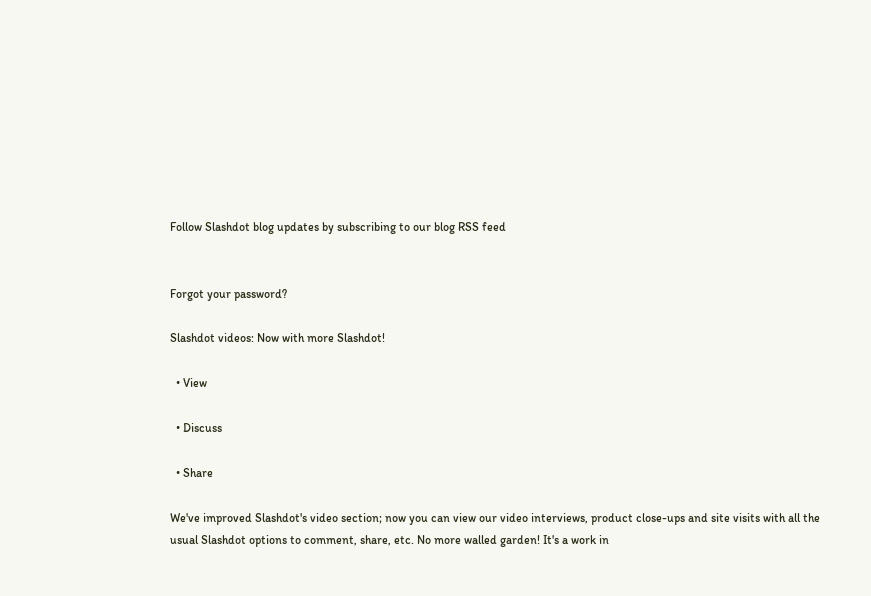Follow Slashdot blog updates by subscribing to our blog RSS feed


Forgot your password?

Slashdot videos: Now with more Slashdot!

  • View

  • Discuss

  • Share

We've improved Slashdot's video section; now you can view our video interviews, product close-ups and site visits with all the usual Slashdot options to comment, share, etc. No more walled garden! It's a work in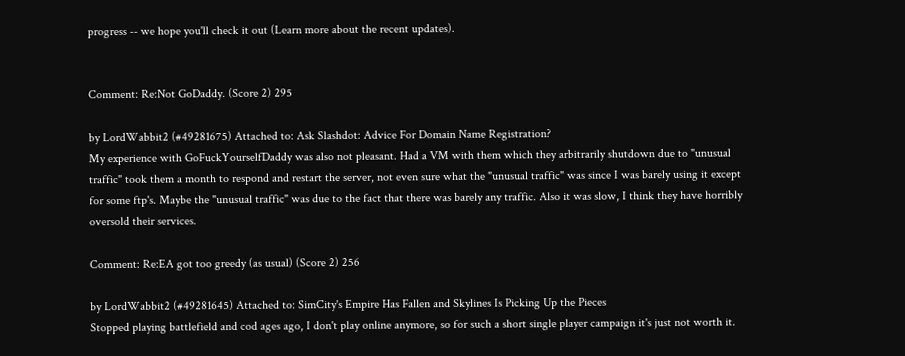progress -- we hope you'll check it out (Learn more about the recent updates).


Comment: Re:Not GoDaddy. (Score 2) 295

by LordWabbit2 (#49281675) Attached to: Ask Slashdot: Advice For Domain Name Registration?
My experience with GoFuckYourselfDaddy was also not pleasant. Had a VM with them which they arbitrarily shutdown due to "unusual traffic" took them a month to respond and restart the server, not even sure what the "unusual traffic" was since I was barely using it except for some ftp's. Maybe the "unusual traffic" was due to the fact that there was barely any traffic. Also it was slow, I think they have horribly oversold their services.

Comment: Re:EA got too greedy (as usual) (Score 2) 256

by LordWabbit2 (#49281645) Attached to: SimCity's Empire Has Fallen and Skylines Is Picking Up the Pieces
Stopped playing battlefield and cod ages ago, I don't play online anymore, so for such a short single player campaign it's just not worth it.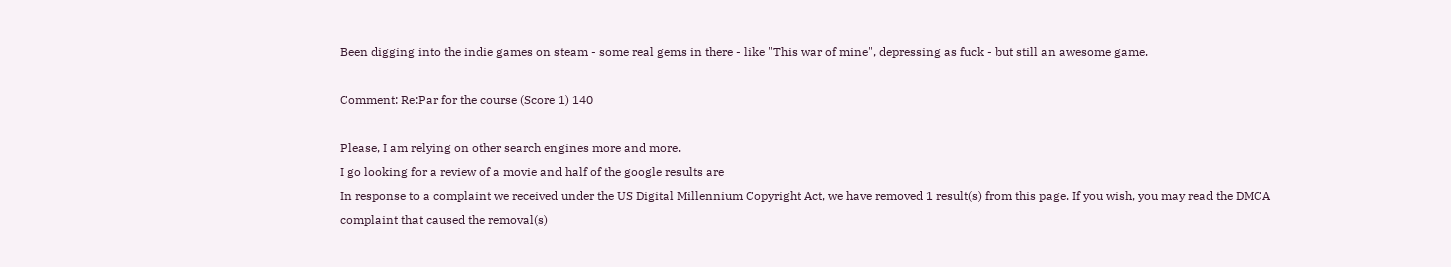Been digging into the indie games on steam - some real gems in there - like "This war of mine", depressing as fuck - but still an awesome game.

Comment: Re:Par for the course (Score 1) 140

Please, I am relying on other search engines more and more.
I go looking for a review of a movie and half of the google results are
In response to a complaint we received under the US Digital Millennium Copyright Act, we have removed 1 result(s) from this page. If you wish, you may read the DMCA complaint that caused the removal(s)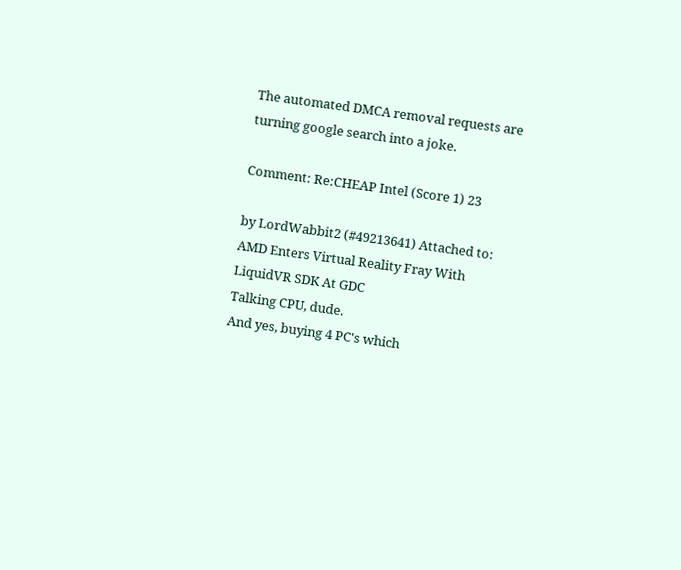The automated DMCA removal requests are turning google search into a joke.

Comment: Re:CHEAP Intel (Score 1) 23

by LordWabbit2 (#49213641) Attached to: AMD Enters Virtual Reality Fray With LiquidVR SDK At GDC
Talking CPU, dude.
And yes, buying 4 PC's which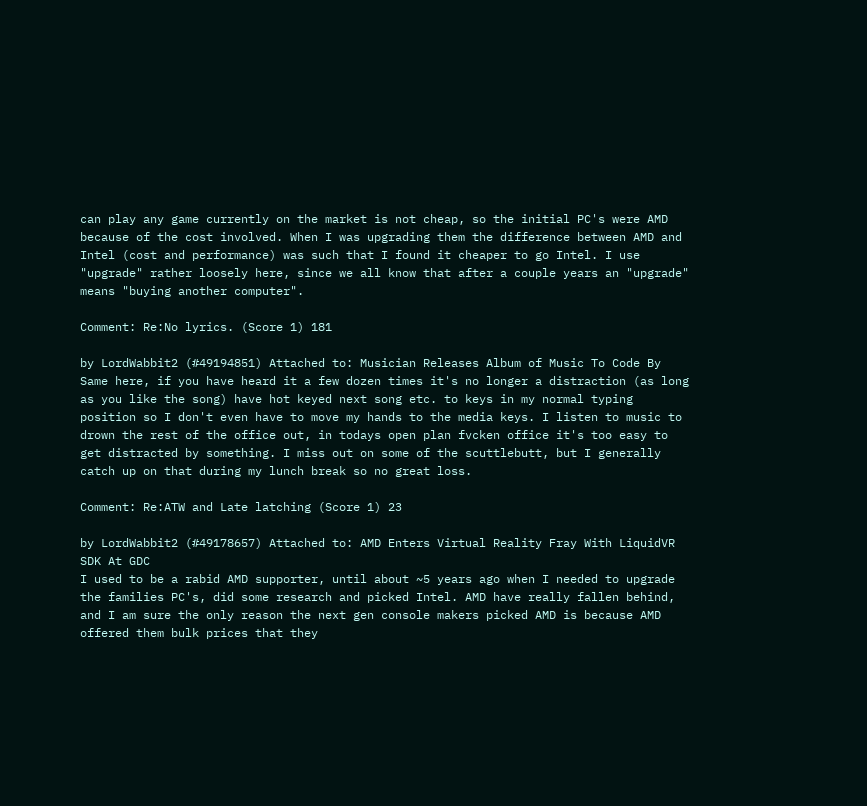can play any game currently on the market is not cheap, so the initial PC's were AMD because of the cost involved. When I was upgrading them the difference between AMD and Intel (cost and performance) was such that I found it cheaper to go Intel. I use "upgrade" rather loosely here, since we all know that after a couple years an "upgrade" means "buying another computer".

Comment: Re:No lyrics. (Score 1) 181

by LordWabbit2 (#49194851) Attached to: Musician Releases Album of Music To Code By
Same here, if you have heard it a few dozen times it's no longer a distraction (as long as you like the song) have hot keyed next song etc. to keys in my normal typing position so I don't even have to move my hands to the media keys. I listen to music to drown the rest of the office out, in todays open plan fvcken office it's too easy to get distracted by something. I miss out on some of the scuttlebutt, but I generally catch up on that during my lunch break so no great loss.

Comment: Re:ATW and Late latching (Score 1) 23

by LordWabbit2 (#49178657) Attached to: AMD Enters Virtual Reality Fray With LiquidVR SDK At GDC
I used to be a rabid AMD supporter, until about ~5 years ago when I needed to upgrade the families PC's, did some research and picked Intel. AMD have really fallen behind, and I am sure the only reason the next gen console makers picked AMD is because AMD offered them bulk prices that they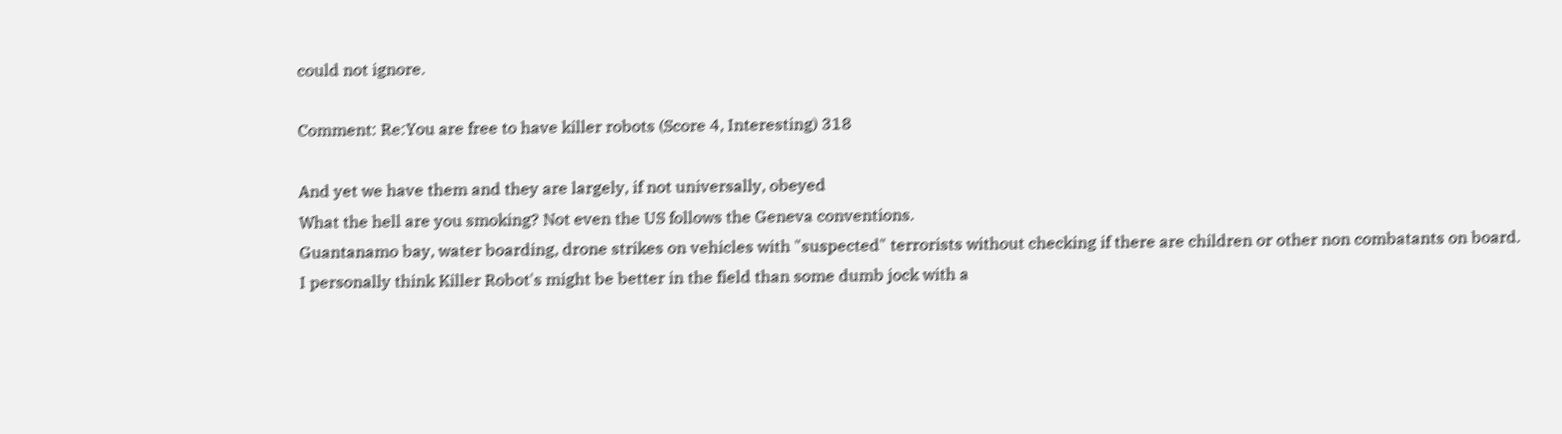could not ignore.

Comment: Re:You are free to have killer robots (Score 4, Interesting) 318

And yet we have them and they are largely, if not universally, obeyed
What the hell are you smoking? Not even the US follows the Geneva conventions.
Guantanamo bay, water boarding, drone strikes on vehicles with "suspected" terrorists without checking if there are children or other non combatants on board.
I personally think Killer Robot's might be better in the field than some dumb jock with a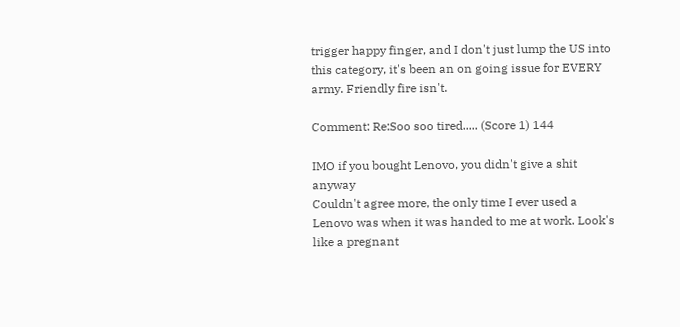trigger happy finger, and I don't just lump the US into this category, it's been an on going issue for EVERY army. Friendly fire isn't.

Comment: Re:Soo soo tired..... (Score 1) 144

IMO if you bought Lenovo, you didn't give a shit anyway
Couldn't agree more, the only time I ever used a Lenovo was when it was handed to me at work. Look's like a pregnant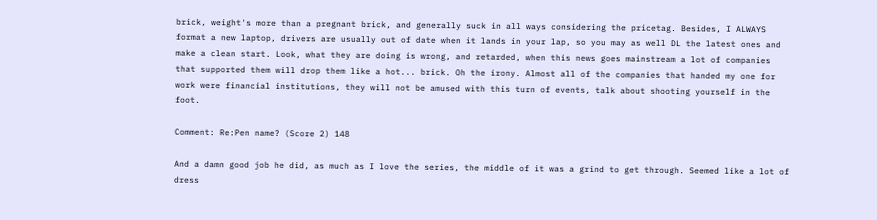brick, weight's more than a pregnant brick, and generally suck in all ways considering the pricetag. Besides, I ALWAYS format a new laptop, drivers are usually out of date when it lands in your lap, so you may as well DL the latest ones and make a clean start. Look, what they are doing is wrong, and retarded, when this news goes mainstream a lot of companies that supported them will drop them like a hot... brick. Oh the irony. Almost all of the companies that handed my one for work were financial institutions, they will not be amused with this turn of events, talk about shooting yourself in the foot.

Comment: Re:Pen name? (Score 2) 148

And a damn good job he did, as much as I love the series, the middle of it was a grind to get through. Seemed like a lot of dress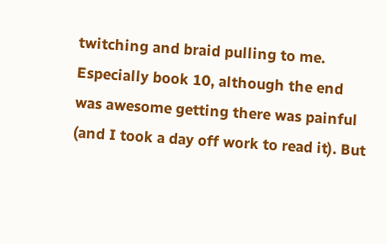twitching and braid pulling to me. Especially book 10, although the end was awesome getting there was painful (and I took a day off work to read it). But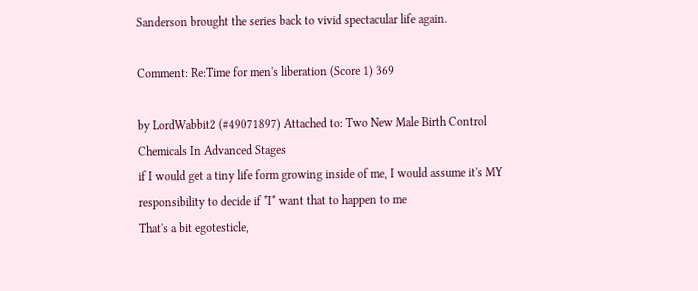Sanderson brought the series back to vivid spectacular life again.

Comment: Re:Time for men's liberation (Score 1) 369

by LordWabbit2 (#49071897) Attached to: Two New Male Birth Control Chemicals In Advanced Stages
if I would get a tiny life form growing inside of me, I would assume it's MY responsibility to decide if *I* want that to happen to me
That's a bit egotesticle,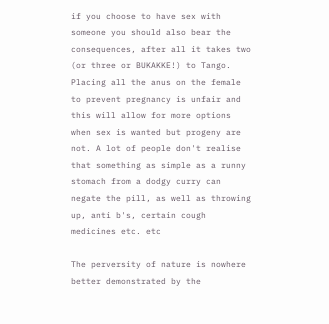if you choose to have sex with someone you should also bear the consequences, after all it takes two (or three or BUKAKKE!) to Tango.
Placing all the anus on the female to prevent pregnancy is unfair and this will allow for more options when sex is wanted but progeny are not. A lot of people don't realise that something as simple as a runny stomach from a dodgy curry can negate the pill, as well as throwing up, anti b's, certain cough medicines etc. etc

The perversity of nature is nowhere better demonstrated by the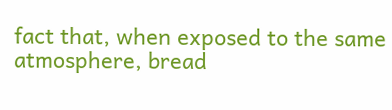fact that, when exposed to the same atmosphere, bread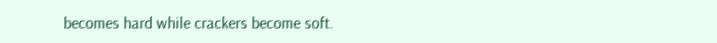becomes hard while crackers become soft.